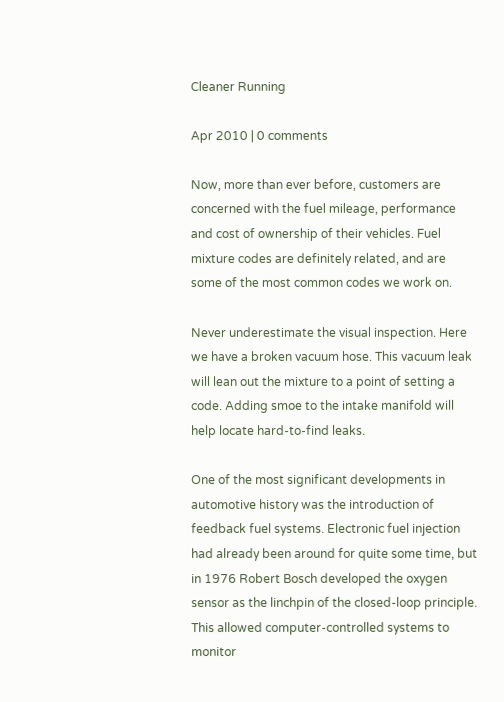Cleaner Running

Apr 2010 | 0 comments

Now, more than ever before, customers are concerned with the fuel mileage, performance and cost of ownership of their vehicles. Fuel mixture codes are definitely related, and are some of the most common codes we work on.

Never underestimate the visual inspection. Here we have a broken vacuum hose. This vacuum leak will lean out the mixture to a point of setting a code. Adding smoe to the intake manifold will help locate hard-to-find leaks.

One of the most significant developments in automotive history was the introduction of feedback fuel systems. Electronic fuel injection had already been around for quite some time, but in 1976 Robert Bosch developed the oxygen sensor as the linchpin of the closed-loop principle. This allowed computer-controlled systems to monitor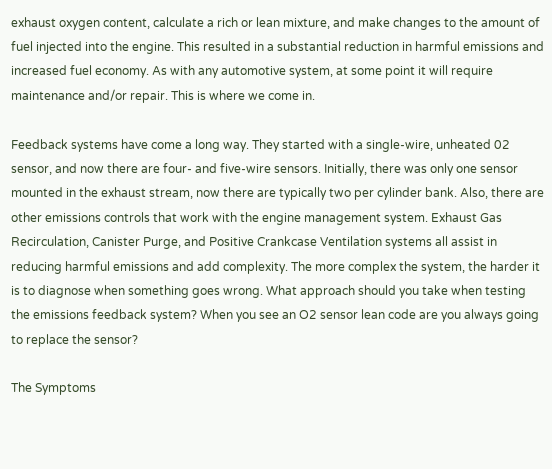exhaust oxygen content, calculate a rich or lean mixture, and make changes to the amount of fuel injected into the engine. This resulted in a substantial reduction in harmful emissions and increased fuel economy. As with any automotive system, at some point it will require maintenance and/or repair. This is where we come in.

Feedback systems have come a long way. They started with a single-wire, unheated 02 sensor, and now there are four- and five-wire sensors. Initially, there was only one sensor mounted in the exhaust stream, now there are typically two per cylinder bank. Also, there are other emissions controls that work with the engine management system. Exhaust Gas Recirculation, Canister Purge, and Positive Crankcase Ventilation systems all assist in reducing harmful emissions and add complexity. The more complex the system, the harder it is to diagnose when something goes wrong. What approach should you take when testing the emissions feedback system? When you see an O2 sensor lean code are you always going to replace the sensor?

The Symptoms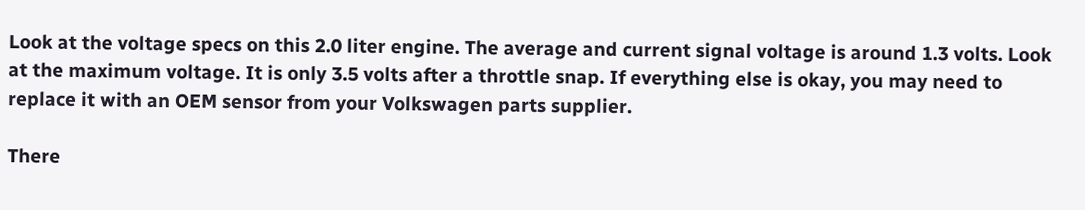Look at the voltage specs on this 2.0 liter engine. The average and current signal voltage is around 1.3 volts. Look at the maximum voltage. It is only 3.5 volts after a throttle snap. If everything else is okay, you may need to replace it with an OEM sensor from your Volkswagen parts supplier.

There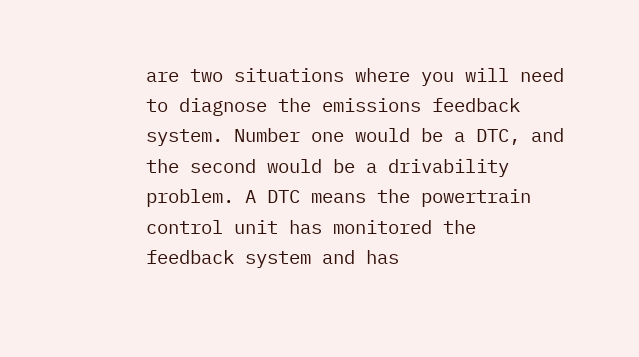are two situations where you will need to diagnose the emissions feedback system. Number one would be a DTC, and the second would be a drivability problem. A DTC means the powertrain control unit has monitored the feedback system and has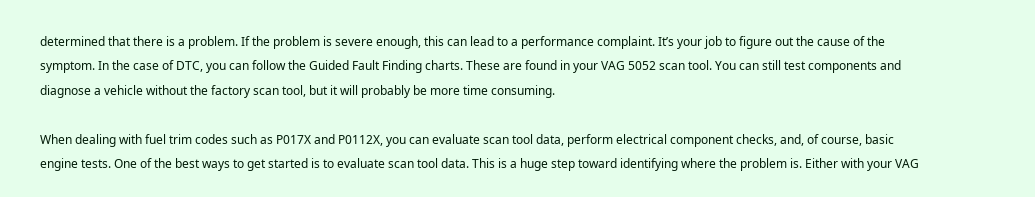determined that there is a problem. If the problem is severe enough, this can lead to a performance complaint. It’s your job to figure out the cause of the symptom. In the case of DTC, you can follow the Guided Fault Finding charts. These are found in your VAG 5052 scan tool. You can still test components and diagnose a vehicle without the factory scan tool, but it will probably be more time consuming.

When dealing with fuel trim codes such as P017X and P0112X, you can evaluate scan tool data, perform electrical component checks, and, of course, basic engine tests. One of the best ways to get started is to evaluate scan tool data. This is a huge step toward identifying where the problem is. Either with your VAG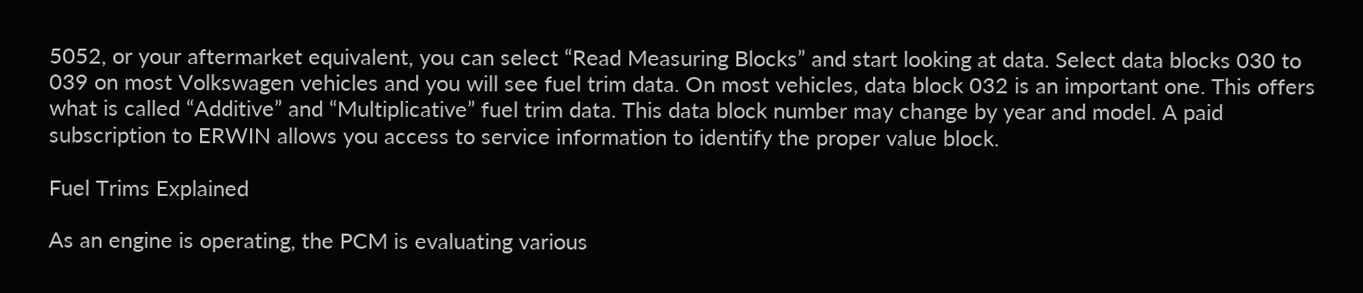5052, or your aftermarket equivalent, you can select “Read Measuring Blocks” and start looking at data. Select data blocks 030 to 039 on most Volkswagen vehicles and you will see fuel trim data. On most vehicles, data block 032 is an important one. This offers what is called “Additive” and “Multiplicative” fuel trim data. This data block number may change by year and model. A paid subscription to ERWIN allows you access to service information to identify the proper value block.

Fuel Trims Explained

As an engine is operating, the PCM is evaluating various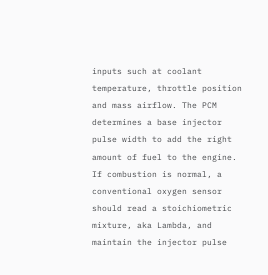inputs such at coolant temperature, throttle position and mass airflow. The PCM determines a base injector pulse width to add the right amount of fuel to the engine. If combustion is normal, a conventional oxygen sensor should read a stoichiometric mixture, aka Lambda, and maintain the injector pulse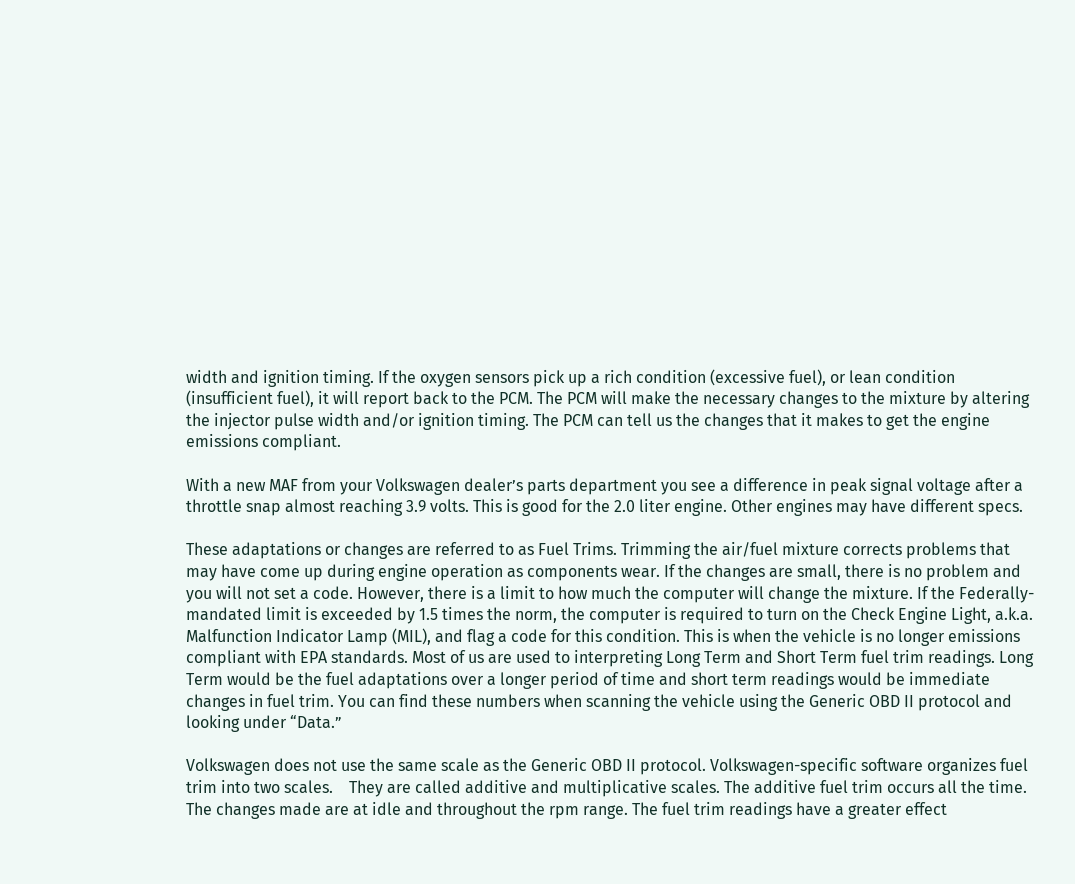width and ignition timing. If the oxygen sensors pick up a rich condition (excessive fuel), or lean condition (insufficient fuel), it will report back to the PCM. The PCM will make the necessary changes to the mixture by altering the injector pulse width and/or ignition timing. The PCM can tell us the changes that it makes to get the engine emissions compliant.

With a new MAF from your Volkswagen dealer’s parts department you see a difference in peak signal voltage after a throttle snap almost reaching 3.9 volts. This is good for the 2.0 liter engine. Other engines may have different specs.

These adaptations or changes are referred to as Fuel Trims. Trimming the air/fuel mixture corrects problems that may have come up during engine operation as components wear. If the changes are small, there is no problem and you will not set a code. However, there is a limit to how much the computer will change the mixture. If the Federally-mandated limit is exceeded by 1.5 times the norm, the computer is required to turn on the Check Engine Light, a.k.a. Malfunction Indicator Lamp (MIL), and flag a code for this condition. This is when the vehicle is no longer emissions compliant with EPA standards. Most of us are used to interpreting Long Term and Short Term fuel trim readings. Long Term would be the fuel adaptations over a longer period of time and short term readings would be immediate changes in fuel trim. You can find these numbers when scanning the vehicle using the Generic OBD II protocol and looking under “Data.”

Volkswagen does not use the same scale as the Generic OBD II protocol. Volkswagen-specific software organizes fuel trim into two scales.    They are called additive and multiplicative scales. The additive fuel trim occurs all the time. The changes made are at idle and throughout the rpm range. The fuel trim readings have a greater effect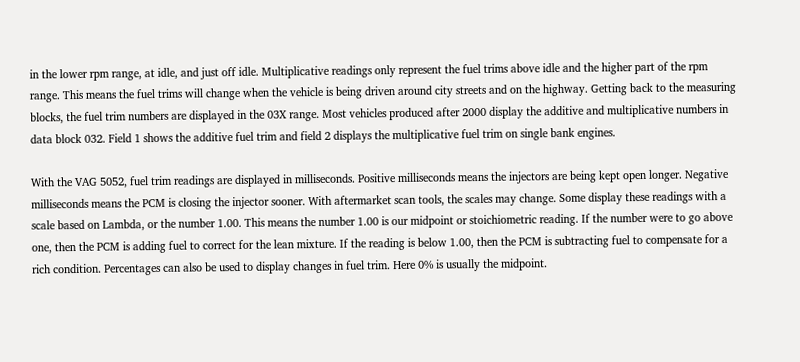in the lower rpm range, at idle, and just off idle. Multiplicative readings only represent the fuel trims above idle and the higher part of the rpm range. This means the fuel trims will change when the vehicle is being driven around city streets and on the highway. Getting back to the measuring blocks, the fuel trim numbers are displayed in the 03X range. Most vehicles produced after 2000 display the additive and multiplicative numbers in data block 032. Field 1 shows the additive fuel trim and field 2 displays the multiplicative fuel trim on single bank engines.

With the VAG 5052, fuel trim readings are displayed in milliseconds. Positive milliseconds means the injectors are being kept open longer. Negative milliseconds means the PCM is closing the injector sooner. With aftermarket scan tools, the scales may change. Some display these readings with a scale based on Lambda, or the number 1.00. This means the number 1.00 is our midpoint or stoichiometric reading. If the number were to go above one, then the PCM is adding fuel to correct for the lean mixture. If the reading is below 1.00, then the PCM is subtracting fuel to compensate for a rich condition. Percentages can also be used to display changes in fuel trim. Here 0% is usually the midpoint.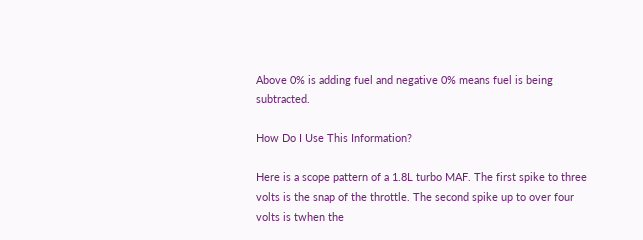Above 0% is adding fuel and negative 0% means fuel is being subtracted.

How Do I Use This Information?

Here is a scope pattern of a 1.8L turbo MAF. The first spike to three volts is the snap of the throttle. The second spike up to over four volts is twhen the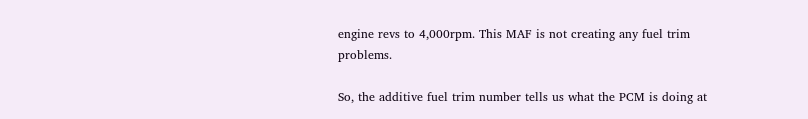engine revs to 4,000rpm. This MAF is not creating any fuel trim problems.

So, the additive fuel trim number tells us what the PCM is doing at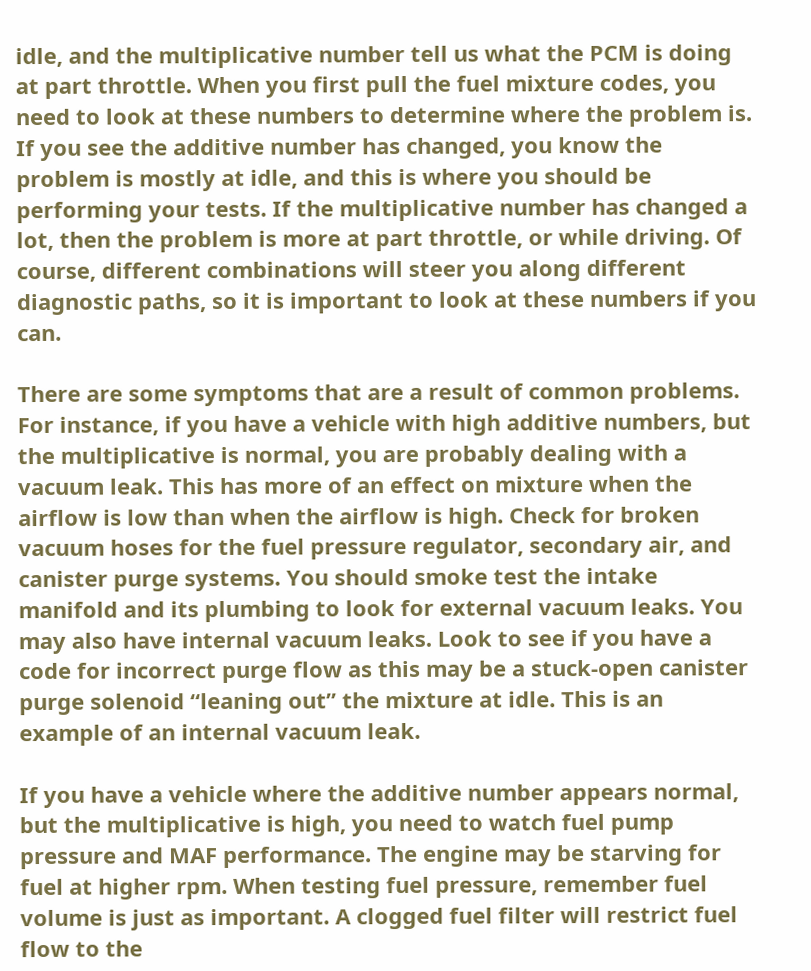idle, and the multiplicative number tell us what the PCM is doing at part throttle. When you first pull the fuel mixture codes, you need to look at these numbers to determine where the problem is. If you see the additive number has changed, you know the problem is mostly at idle, and this is where you should be performing your tests. If the multiplicative number has changed a lot, then the problem is more at part throttle, or while driving. Of course, different combinations will steer you along different diagnostic paths, so it is important to look at these numbers if you can.

There are some symptoms that are a result of common problems. For instance, if you have a vehicle with high additive numbers, but the multiplicative is normal, you are probably dealing with a vacuum leak. This has more of an effect on mixture when the airflow is low than when the airflow is high. Check for broken vacuum hoses for the fuel pressure regulator, secondary air, and canister purge systems. You should smoke test the intake manifold and its plumbing to look for external vacuum leaks. You may also have internal vacuum leaks. Look to see if you have a code for incorrect purge flow as this may be a stuck-open canister purge solenoid “leaning out” the mixture at idle. This is an example of an internal vacuum leak.

If you have a vehicle where the additive number appears normal, but the multiplicative is high, you need to watch fuel pump pressure and MAF performance. The engine may be starving for fuel at higher rpm. When testing fuel pressure, remember fuel volume is just as important. A clogged fuel filter will restrict fuel flow to the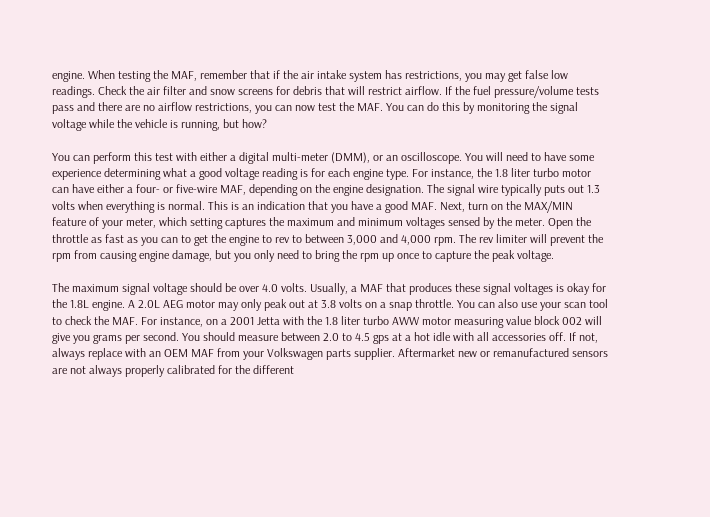engine. When testing the MAF, remember that if the air intake system has restrictions, you may get false low readings. Check the air filter and snow screens for debris that will restrict airflow. If the fuel pressure/volume tests pass and there are no airflow restrictions, you can now test the MAF. You can do this by monitoring the signal voltage while the vehicle is running, but how?

You can perform this test with either a digital multi-meter (DMM), or an oscilloscope. You will need to have some experience determining what a good voltage reading is for each engine type. For instance, the 1.8 liter turbo motor can have either a four- or five-wire MAF, depending on the engine designation. The signal wire typically puts out 1.3 volts when everything is normal. This is an indication that you have a good MAF. Next, turn on the MAX/MIN feature of your meter, which setting captures the maximum and minimum voltages sensed by the meter. Open the throttle as fast as you can to get the engine to rev to between 3,000 and 4,000 rpm. The rev limiter will prevent the rpm from causing engine damage, but you only need to bring the rpm up once to capture the peak voltage.

The maximum signal voltage should be over 4.0 volts. Usually, a MAF that produces these signal voltages is okay for the 1.8L engine. A 2.0L AEG motor may only peak out at 3.8 volts on a snap throttle. You can also use your scan tool to check the MAF. For instance, on a 2001 Jetta with the 1.8 liter turbo AWW motor measuring value block 002 will give you grams per second. You should measure between 2.0 to 4.5 gps at a hot idle with all accessories off. If not, always replace with an OEM MAF from your Volkswagen parts supplier. Aftermarket new or remanufactured sensors are not always properly calibrated for the different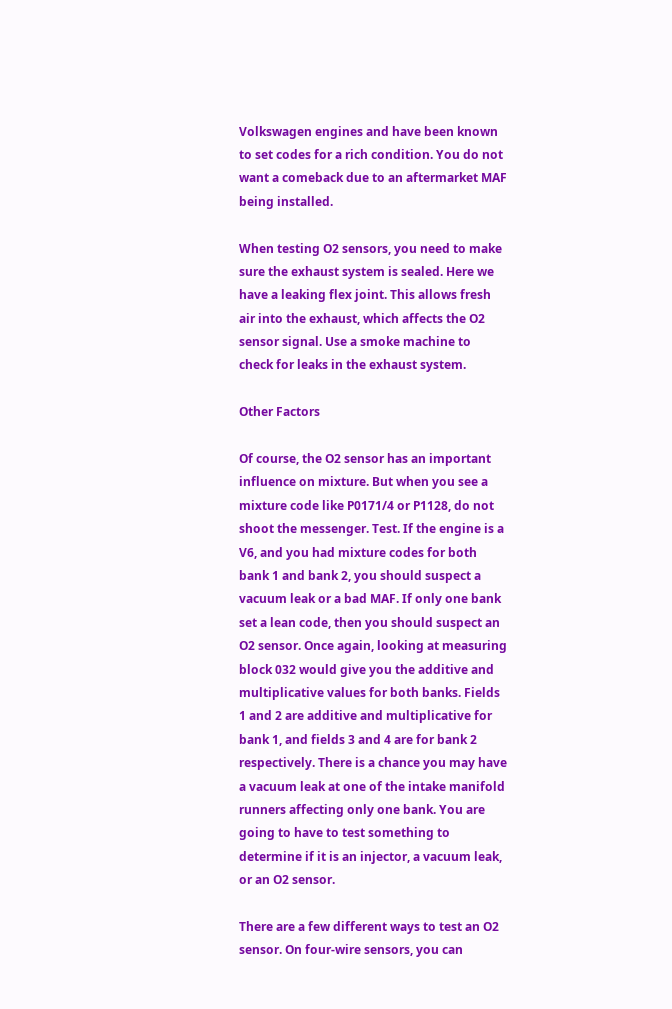Volkswagen engines and have been known to set codes for a rich condition. You do not want a comeback due to an aftermarket MAF being installed.

When testing O2 sensors, you need to make sure the exhaust system is sealed. Here we have a leaking flex joint. This allows fresh air into the exhaust, which affects the O2 sensor signal. Use a smoke machine to check for leaks in the exhaust system.

Other Factors

Of course, the O2 sensor has an important influence on mixture. But when you see a mixture code like P0171/4 or P1128, do not shoot the messenger. Test. If the engine is a V6, and you had mixture codes for both bank 1 and bank 2, you should suspect a vacuum leak or a bad MAF. If only one bank set a lean code, then you should suspect an O2 sensor. Once again, looking at measuring block 032 would give you the additive and multiplicative values for both banks. Fields 1 and 2 are additive and multiplicative for bank 1, and fields 3 and 4 are for bank 2 respectively. There is a chance you may have a vacuum leak at one of the intake manifold runners affecting only one bank. You are going to have to test something to determine if it is an injector, a vacuum leak, or an O2 sensor.

There are a few different ways to test an O2 sensor. On four-wire sensors, you can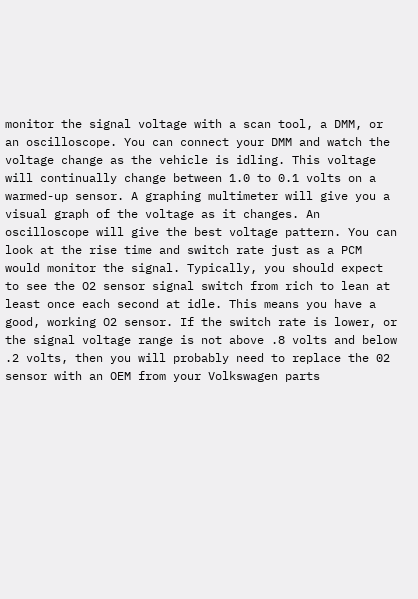monitor the signal voltage with a scan tool, a DMM, or an oscilloscope. You can connect your DMM and watch the voltage change as the vehicle is idling. This voltage will continually change between 1.0 to 0.1 volts on a warmed-up sensor. A graphing multimeter will give you a visual graph of the voltage as it changes. An oscilloscope will give the best voltage pattern. You can look at the rise time and switch rate just as a PCM would monitor the signal. Typically, you should expect to see the O2 sensor signal switch from rich to lean at least once each second at idle. This means you have a good, working O2 sensor. If the switch rate is lower, or the signal voltage range is not above .8 volts and below .2 volts, then you will probably need to replace the 02 sensor with an OEM from your Volkswagen parts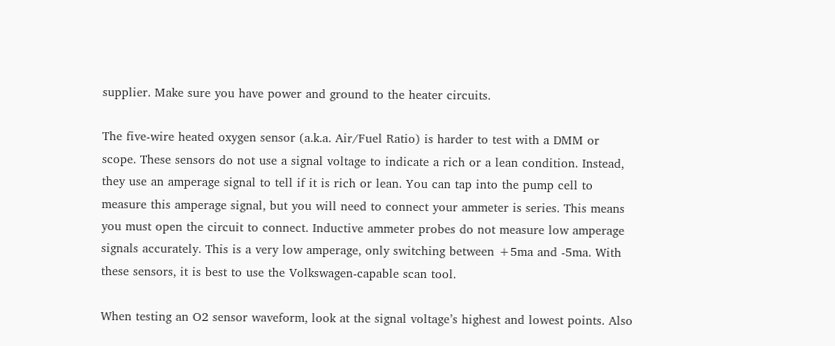supplier. Make sure you have power and ground to the heater circuits.

The five-wire heated oxygen sensor (a.k.a. Air/Fuel Ratio) is harder to test with a DMM or scope. These sensors do not use a signal voltage to indicate a rich or a lean condition. Instead, they use an amperage signal to tell if it is rich or lean. You can tap into the pump cell to measure this amperage signal, but you will need to connect your ammeter is series. This means you must open the circuit to connect. Inductive ammeter probes do not measure low amperage signals accurately. This is a very low amperage, only switching between +5ma and -5ma. With these sensors, it is best to use the Volkswagen-capable scan tool.

When testing an O2 sensor waveform, look at the signal voltage’s highest and lowest points. Also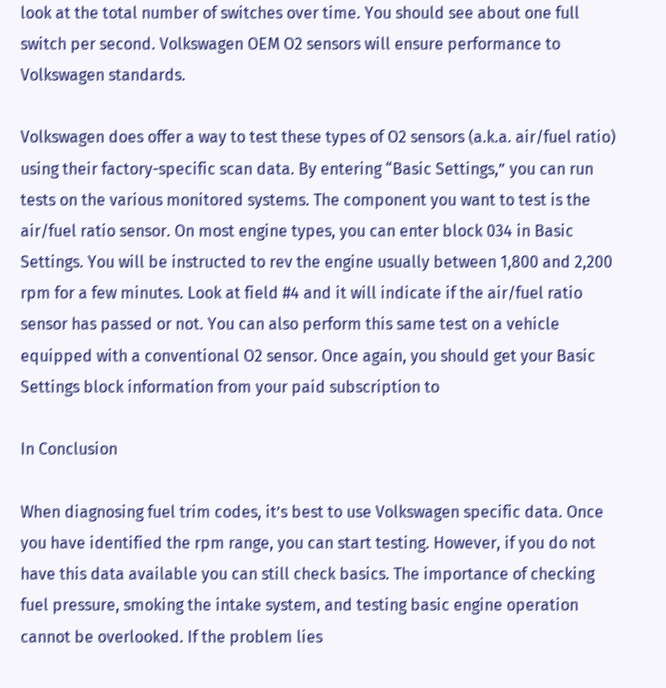look at the total number of switches over time. You should see about one full switch per second. Volkswagen OEM O2 sensors will ensure performance to Volkswagen standards.

Volkswagen does offer a way to test these types of O2 sensors (a.k.a. air/fuel ratio) using their factory-specific scan data. By entering “Basic Settings,” you can run tests on the various monitored systems. The component you want to test is the air/fuel ratio sensor. On most engine types, you can enter block 034 in Basic Settings. You will be instructed to rev the engine usually between 1,800 and 2,200 rpm for a few minutes. Look at field #4 and it will indicate if the air/fuel ratio sensor has passed or not. You can also perform this same test on a vehicle equipped with a conventional O2 sensor. Once again, you should get your Basic Settings block information from your paid subscription to

In Conclusion

When diagnosing fuel trim codes, it’s best to use Volkswagen specific data. Once you have identified the rpm range, you can start testing. However, if you do not have this data available you can still check basics. The importance of checking fuel pressure, smoking the intake system, and testing basic engine operation cannot be overlooked. If the problem lies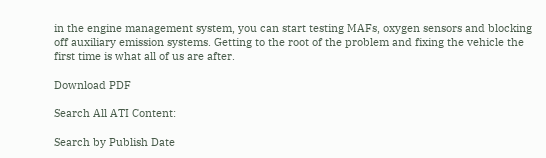in the engine management system, you can start testing MAFs, oxygen sensors and blocking off auxiliary emission systems. Getting to the root of the problem and fixing the vehicle the first time is what all of us are after.

Download PDF

Search All ATI Content:

Search by Publish Date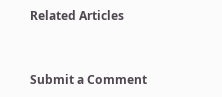Related Articles


Submit a Comment